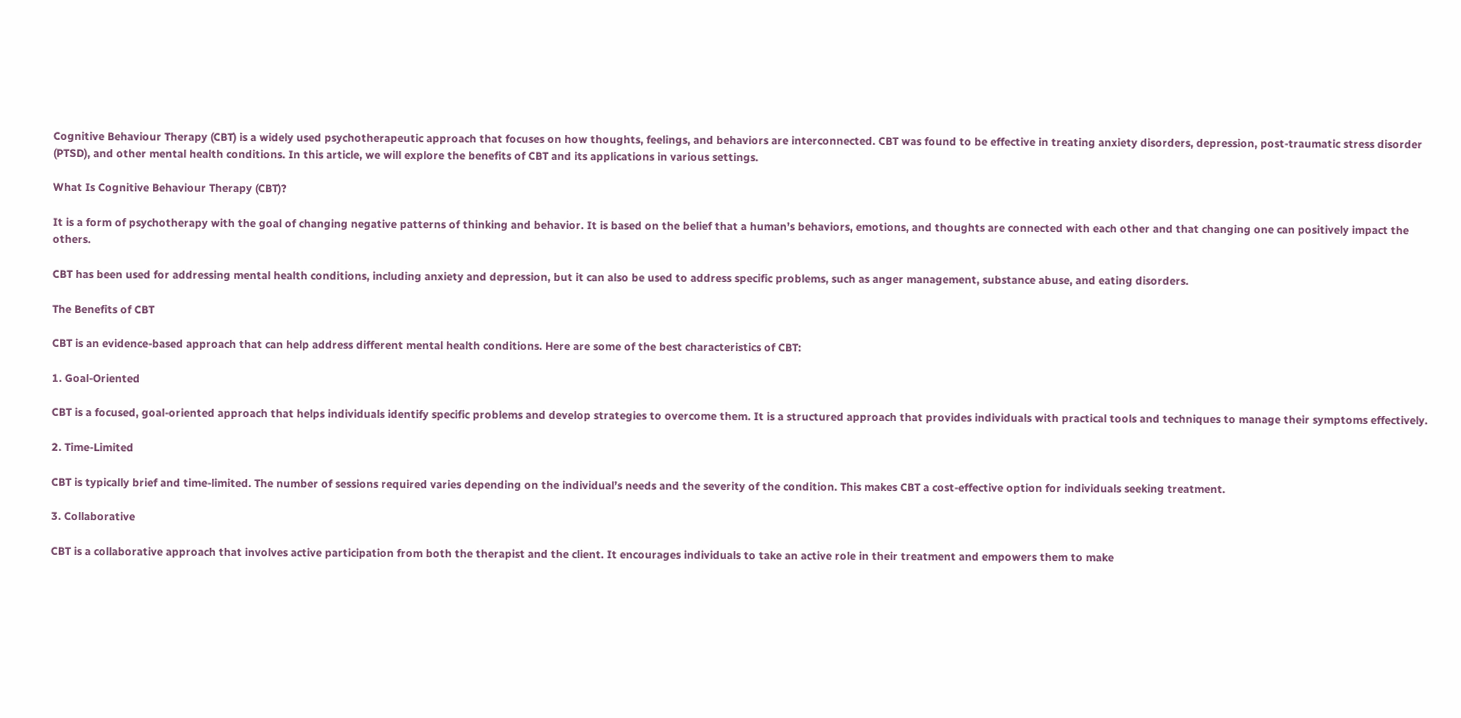Cognitive Behaviour Therapy (CBT) is a widely used psychotherapeutic approach that focuses on how thoughts, feelings, and behaviors are interconnected. CBT was found to be effective in treating anxiety disorders, depression, post-traumatic stress disorder (PTSD), and other mental health conditions. In this article, we will explore the benefits of CBT and its applications in various settings.

What Is Cognitive Behaviour Therapy (CBT)?

It is a form of psychotherapy with the goal of changing negative patterns of thinking and behavior. It is based on the belief that a human’s behaviors, emotions, and thoughts are connected with each other and that changing one can positively impact the others.

CBT has been used for addressing mental health conditions, including anxiety and depression, but it can also be used to address specific problems, such as anger management, substance abuse, and eating disorders.

The Benefits of CBT

CBT is an evidence-based approach that can help address different mental health conditions. Here are some of the best characteristics of CBT:

1. Goal-Oriented

CBT is a focused, goal-oriented approach that helps individuals identify specific problems and develop strategies to overcome them. It is a structured approach that provides individuals with practical tools and techniques to manage their symptoms effectively.

2. Time-Limited

CBT is typically brief and time-limited. The number of sessions required varies depending on the individual’s needs and the severity of the condition. This makes CBT a cost-effective option for individuals seeking treatment.

3. Collaborative

CBT is a collaborative approach that involves active participation from both the therapist and the client. It encourages individuals to take an active role in their treatment and empowers them to make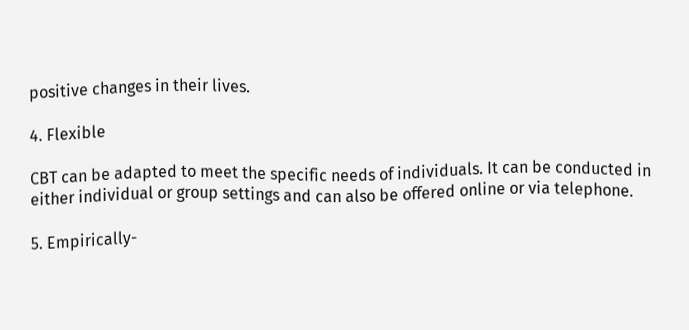positive changes in their lives.

4. Flexible

CBT can be adapted to meet the specific needs of individuals. It can be conducted in either individual or group settings and can also be offered online or via telephone.

5. Empirically-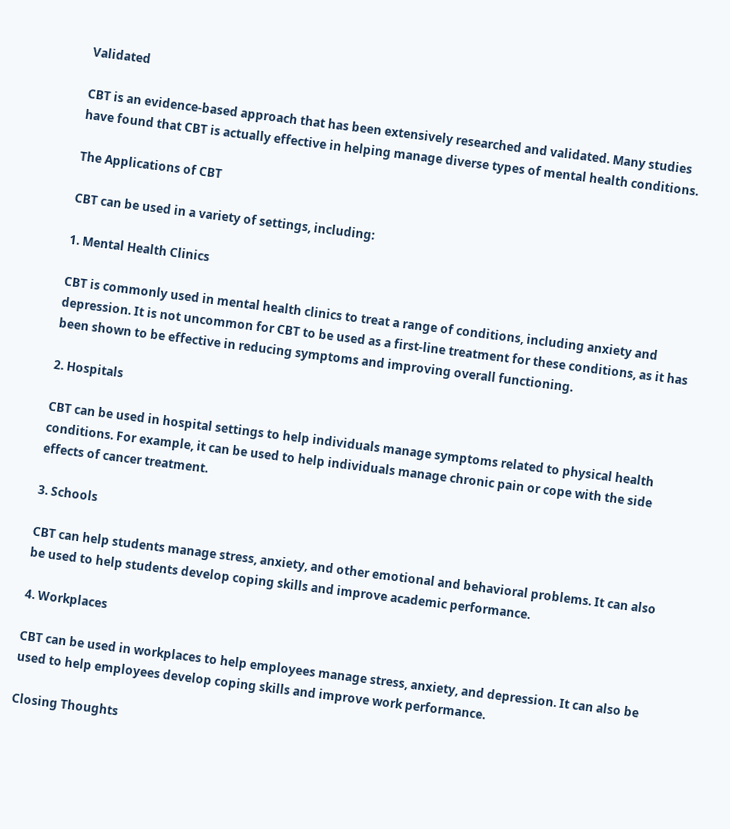Validated

CBT is an evidence-based approach that has been extensively researched and validated. Many studies have found that CBT is actually effective in helping manage diverse types of mental health conditions.

The Applications of CBT

CBT can be used in a variety of settings, including:

1. Mental Health Clinics

CBT is commonly used in mental health clinics to treat a range of conditions, including anxiety and depression. It is not uncommon for CBT to be used as a first-line treatment for these conditions, as it has been shown to be effective in reducing symptoms and improving overall functioning.

2. Hospitals

CBT can be used in hospital settings to help individuals manage symptoms related to physical health conditions. For example, it can be used to help individuals manage chronic pain or cope with the side effects of cancer treatment.

3. Schools

CBT can help students manage stress, anxiety, and other emotional and behavioral problems. It can also be used to help students develop coping skills and improve academic performance.

4. Workplaces

CBT can be used in workplaces to help employees manage stress, anxiety, and depression. It can also be used to help employees develop coping skills and improve work performance.

Closing Thoughts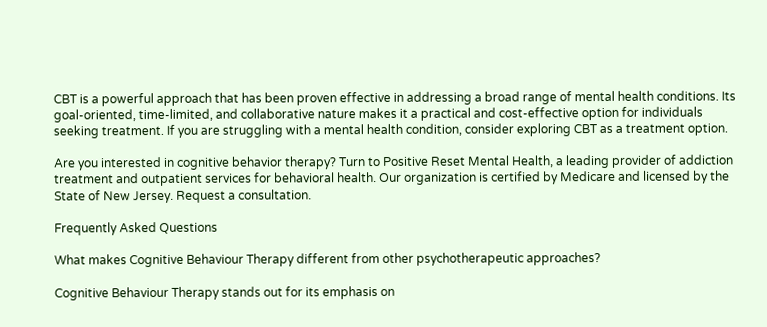CBT is a powerful approach that has been proven effective in addressing a broad range of mental health conditions. Its goal-oriented, time-limited, and collaborative nature makes it a practical and cost-effective option for individuals seeking treatment. If you are struggling with a mental health condition, consider exploring CBT as a treatment option.

Are you interested in cognitive behavior therapy? Turn to Positive Reset Mental Health, a leading provider of addiction treatment and outpatient services for behavioral health. Our organization is certified by Medicare and licensed by the State of New Jersey. Request a consultation.

Frequently Asked Questions

What makes Cognitive Behaviour Therapy different from other psychotherapeutic approaches?

Cognitive Behaviour Therapy stands out for its emphasis on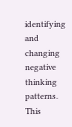identifying and changing negative thinking patterns. This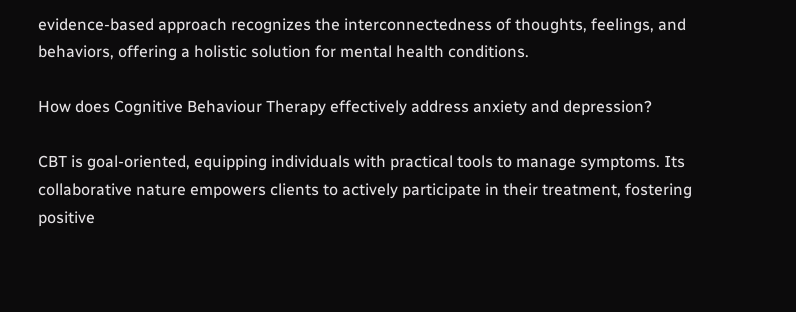evidence-based approach recognizes the interconnectedness of thoughts, feelings, and behaviors, offering a holistic solution for mental health conditions.

How does Cognitive Behaviour Therapy effectively address anxiety and depression?

CBT is goal-oriented, equipping individuals with practical tools to manage symptoms. Its collaborative nature empowers clients to actively participate in their treatment, fostering positive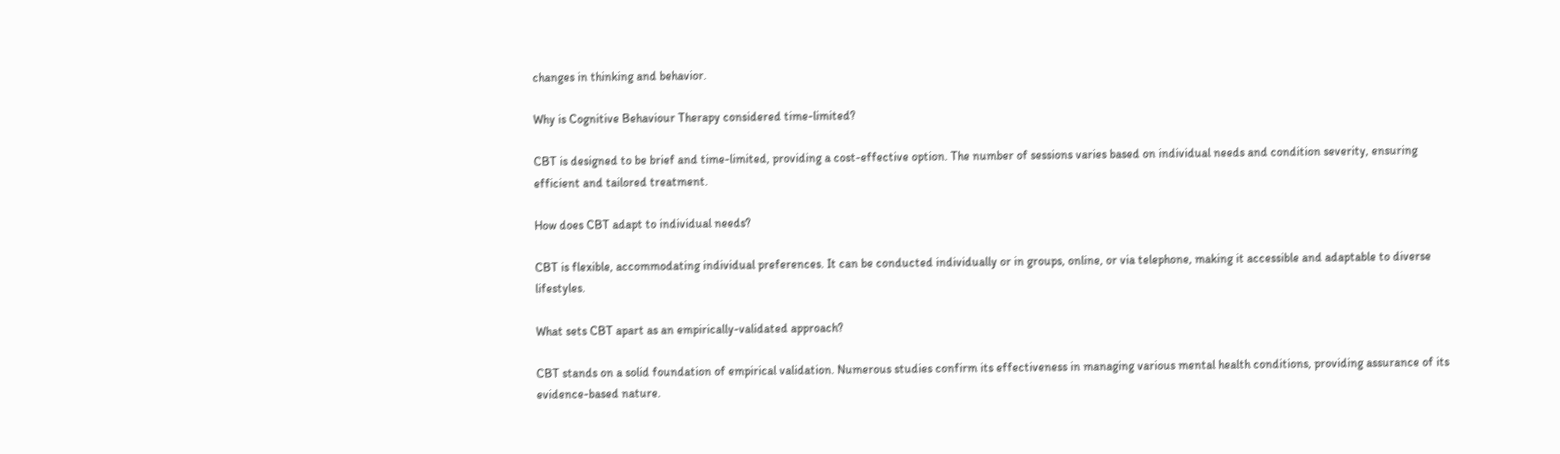changes in thinking and behavior.

Why is Cognitive Behaviour Therapy considered time-limited?

CBT is designed to be brief and time-limited, providing a cost-effective option. The number of sessions varies based on individual needs and condition severity, ensuring efficient and tailored treatment.

How does CBT adapt to individual needs?

CBT is flexible, accommodating individual preferences. It can be conducted individually or in groups, online, or via telephone, making it accessible and adaptable to diverse lifestyles.

What sets CBT apart as an empirically-validated approach?

CBT stands on a solid foundation of empirical validation. Numerous studies confirm its effectiveness in managing various mental health conditions, providing assurance of its evidence-based nature.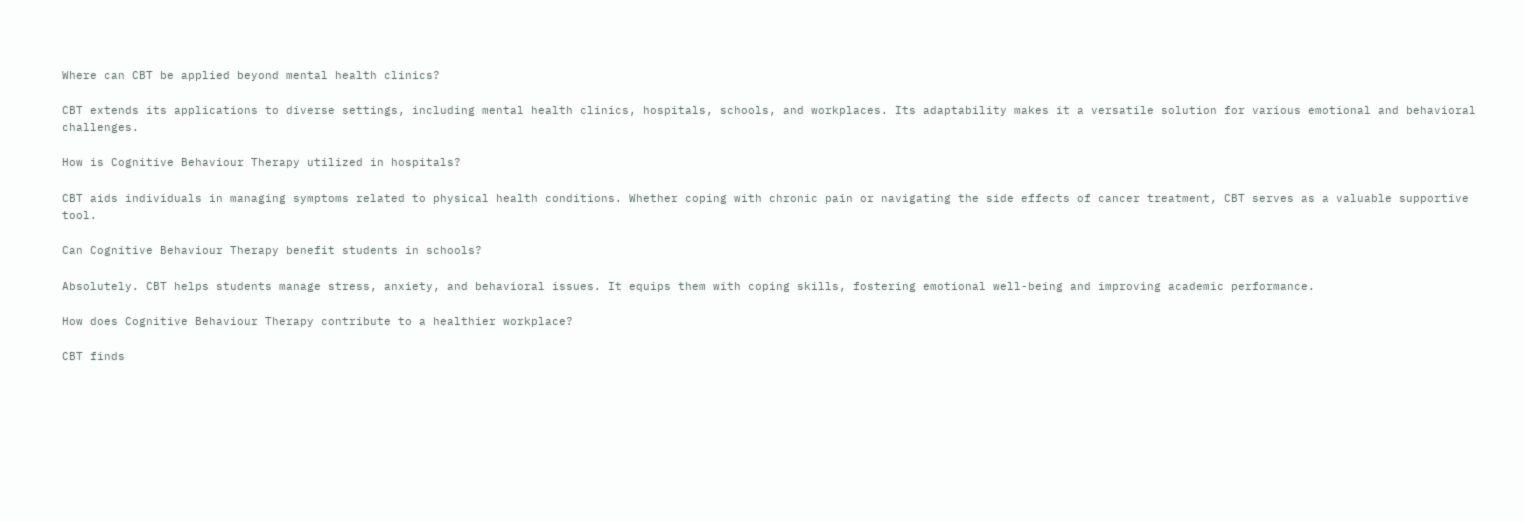Where can CBT be applied beyond mental health clinics?

CBT extends its applications to diverse settings, including mental health clinics, hospitals, schools, and workplaces. Its adaptability makes it a versatile solution for various emotional and behavioral challenges.

How is Cognitive Behaviour Therapy utilized in hospitals?

CBT aids individuals in managing symptoms related to physical health conditions. Whether coping with chronic pain or navigating the side effects of cancer treatment, CBT serves as a valuable supportive tool.

Can Cognitive Behaviour Therapy benefit students in schools?

Absolutely. CBT helps students manage stress, anxiety, and behavioral issues. It equips them with coping skills, fostering emotional well-being and improving academic performance.

How does Cognitive Behaviour Therapy contribute to a healthier workplace?

CBT finds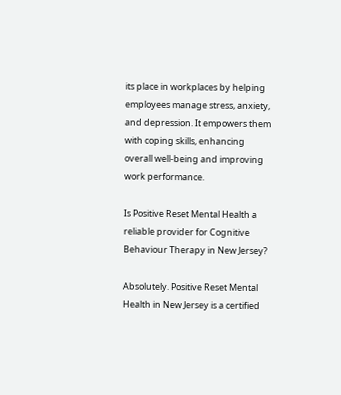its place in workplaces by helping employees manage stress, anxiety, and depression. It empowers them with coping skills, enhancing overall well-being and improving work performance.

Is Positive Reset Mental Health a reliable provider for Cognitive Behaviour Therapy in New Jersey?

Absolutely. Positive Reset Mental Health in New Jersey is a certified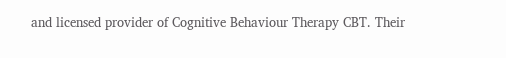and licensed provider of Cognitive Behaviour Therapy CBT. Their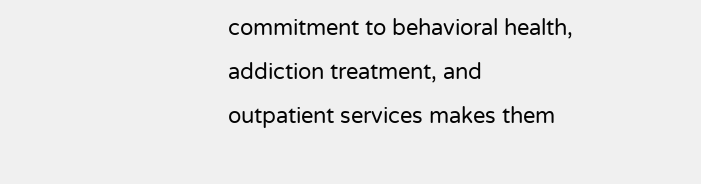commitment to behavioral health, addiction treatment, and outpatient services makes them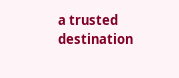a trusted destination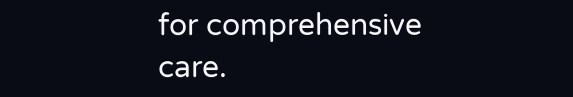for comprehensive care.